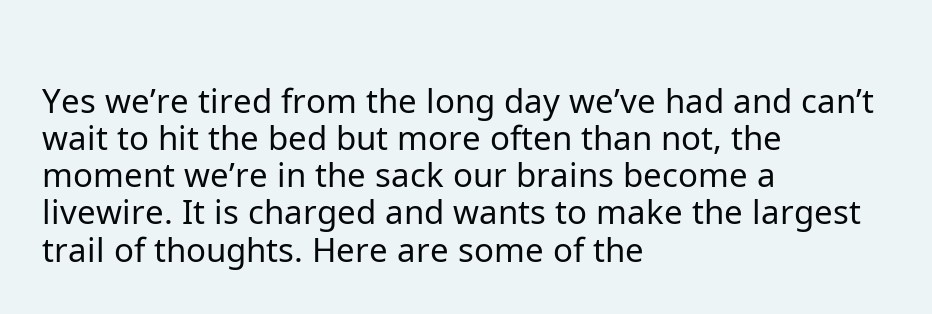Yes we’re tired from the long day we’ve had and can’t wait to hit the bed but more often than not, the moment we’re in the sack our brains become a livewire. It is charged and wants to make the largest trail of thoughts. Here are some of the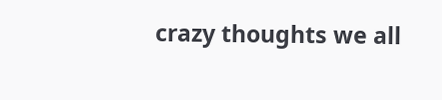crazy thoughts we all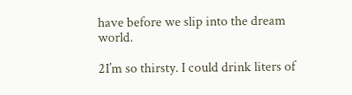have before we slip into the dream world.

2I’m so thirsty. I could drink liters of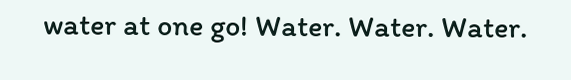water at one go! Water. Water. Water.